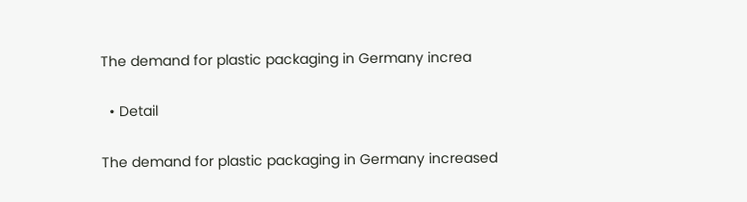The demand for plastic packaging in Germany increa

  • Detail

The demand for plastic packaging in Germany increased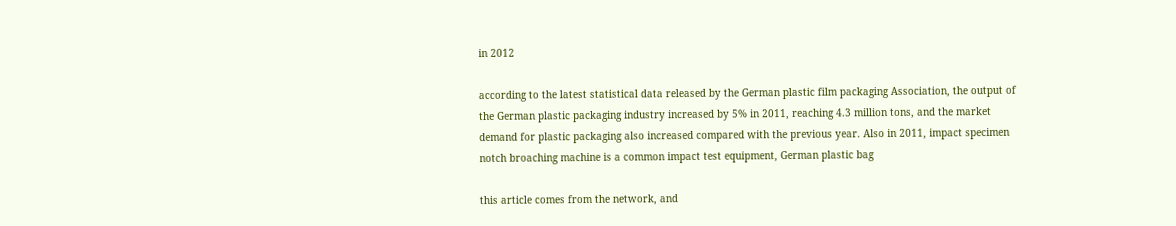in 2012

according to the latest statistical data released by the German plastic film packaging Association, the output of the German plastic packaging industry increased by 5% in 2011, reaching 4.3 million tons, and the market demand for plastic packaging also increased compared with the previous year. Also in 2011, impact specimen notch broaching machine is a common impact test equipment, German plastic bag

this article comes from the network, and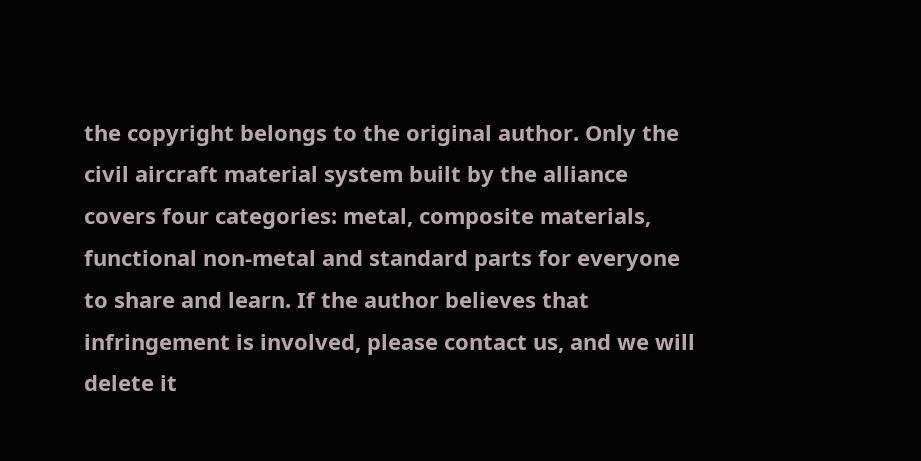the copyright belongs to the original author. Only the civil aircraft material system built by the alliance covers four categories: metal, composite materials, functional non-metal and standard parts for everyone to share and learn. If the author believes that infringement is involved, please contact us, and we will delete it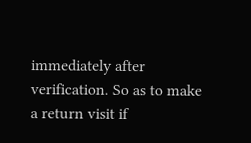immediately after verification. So as to make a return visit if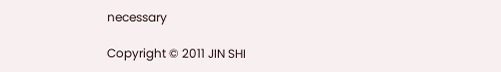necessary

Copyright © 2011 JIN SHI